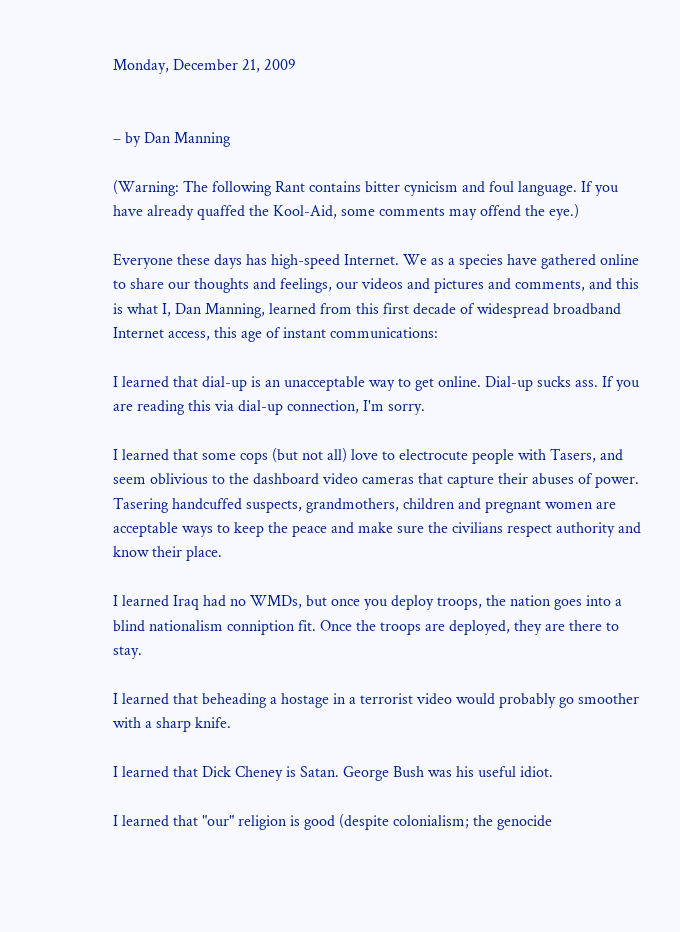Monday, December 21, 2009


– by Dan Manning

(Warning: The following Rant contains bitter cynicism and foul language. If you have already quaffed the Kool-Aid, some comments may offend the eye.)

Everyone these days has high-speed Internet. We as a species have gathered online to share our thoughts and feelings, our videos and pictures and comments, and this is what I, Dan Manning, learned from this first decade of widespread broadband Internet access, this age of instant communications:

I learned that dial-up is an unacceptable way to get online. Dial-up sucks ass. If you are reading this via dial-up connection, I'm sorry.

I learned that some cops (but not all) love to electrocute people with Tasers, and seem oblivious to the dashboard video cameras that capture their abuses of power. Tasering handcuffed suspects, grandmothers, children and pregnant women are acceptable ways to keep the peace and make sure the civilians respect authority and know their place.

I learned Iraq had no WMDs, but once you deploy troops, the nation goes into a blind nationalism conniption fit. Once the troops are deployed, they are there to stay.

I learned that beheading a hostage in a terrorist video would probably go smoother with a sharp knife.

I learned that Dick Cheney is Satan. George Bush was his useful idiot.

I learned that "our" religion is good (despite colonialism; the genocide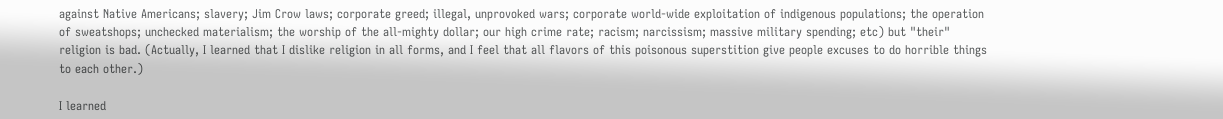against Native Americans; slavery; Jim Crow laws; corporate greed; illegal, unprovoked wars; corporate world-wide exploitation of indigenous populations; the operation of sweatshops; unchecked materialism; the worship of the all-mighty dollar; our high crime rate; racism; narcissism; massive military spending; etc) but "their" religion is bad. (Actually, I learned that I dislike religion in all forms, and I feel that all flavors of this poisonous superstition give people excuses to do horrible things to each other.)

I learned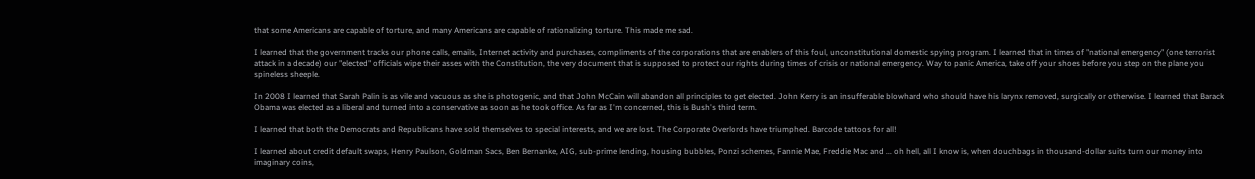that some Americans are capable of torture, and many Americans are capable of rationalizing torture. This made me sad.

I learned that the government tracks our phone calls, emails, Internet activity and purchases, compliments of the corporations that are enablers of this foul, unconstitutional domestic spying program. I learned that in times of "national emergency" (one terrorist attack in a decade) our "elected" officials wipe their asses with the Constitution, the very document that is supposed to protect our rights during times of crisis or national emergency. Way to panic America, take off your shoes before you step on the plane you spineless sheeple.

In 2008 I learned that Sarah Palin is as vile and vacuous as she is photogenic, and that John McCain will abandon all principles to get elected. John Kerry is an insufferable blowhard who should have his larynx removed, surgically or otherwise. I learned that Barack Obama was elected as a liberal and turned into a conservative as soon as he took office. As far as I'm concerned, this is Bush's third term.

I learned that both the Democrats and Republicans have sold themselves to special interests, and we are lost. The Corporate Overlords have triumphed. Barcode tattoos for all!

I learned about credit default swaps, Henry Paulson, Goldman Sacs, Ben Bernanke, AIG, sub-prime lending, housing bubbles, Ponzi schemes, Fannie Mae, Freddie Mac and ... oh hell, all I know is, when douchbags in thousand-dollar suits turn our money into imaginary coins,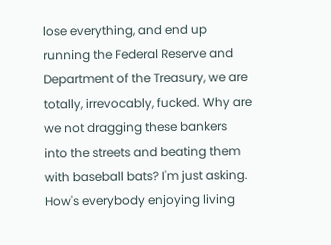lose everything, and end up running the Federal Reserve and Department of the Treasury, we are totally, irrevocably, fucked. Why are we not dragging these bankers into the streets and beating them with baseball bats? I'm just asking. How's everybody enjoying living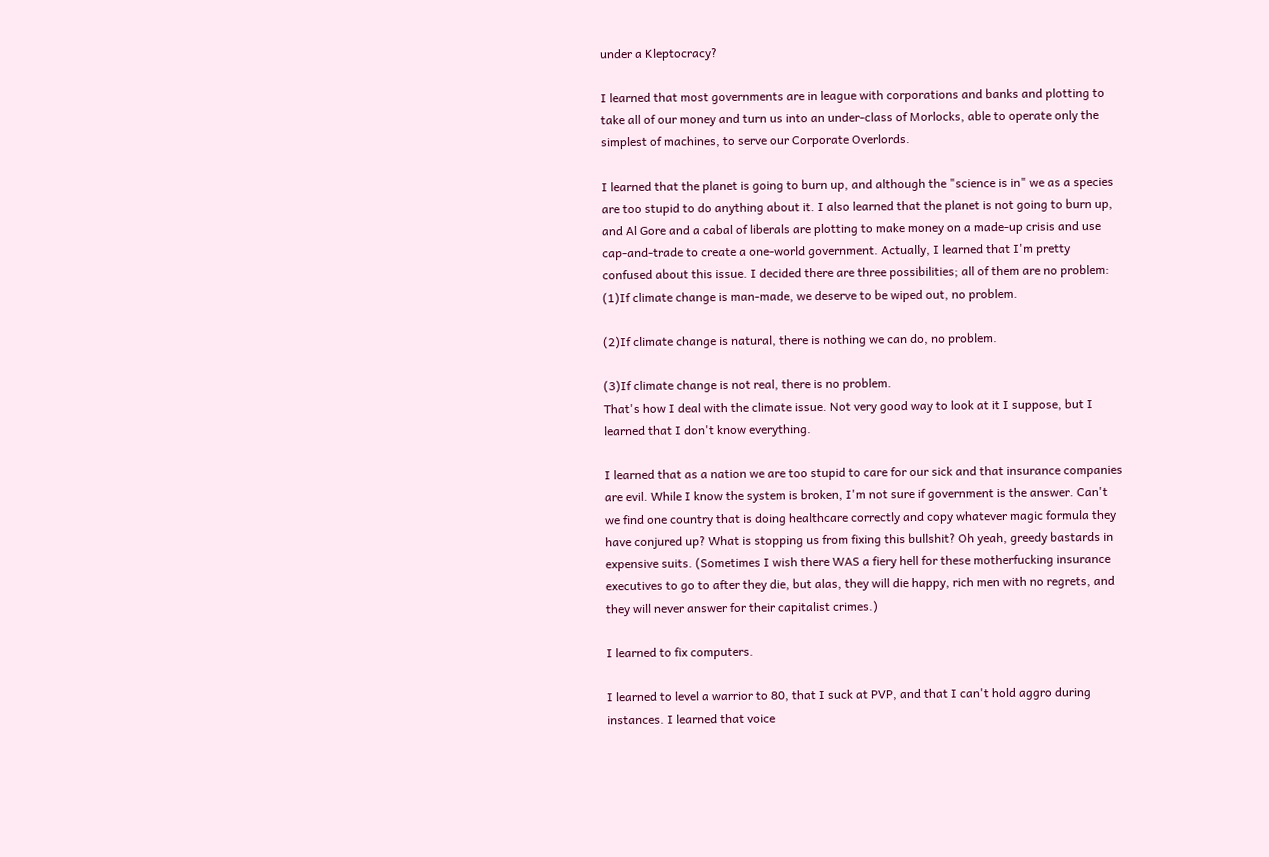under a Kleptocracy?

I learned that most governments are in league with corporations and banks and plotting to take all of our money and turn us into an under-class of Morlocks, able to operate only the simplest of machines, to serve our Corporate Overlords.

I learned that the planet is going to burn up, and although the "science is in" we as a species are too stupid to do anything about it. I also learned that the planet is not going to burn up, and Al Gore and a cabal of liberals are plotting to make money on a made-up crisis and use cap-and-trade to create a one-world government. Actually, I learned that I'm pretty confused about this issue. I decided there are three possibilities; all of them are no problem:
(1)If climate change is man-made, we deserve to be wiped out, no problem.

(2)If climate change is natural, there is nothing we can do, no problem.

(3)If climate change is not real, there is no problem.
That's how I deal with the climate issue. Not very good way to look at it I suppose, but I learned that I don't know everything.

I learned that as a nation we are too stupid to care for our sick and that insurance companies are evil. While I know the system is broken, I'm not sure if government is the answer. Can't we find one country that is doing healthcare correctly and copy whatever magic formula they have conjured up? What is stopping us from fixing this bullshit? Oh yeah, greedy bastards in expensive suits. (Sometimes I wish there WAS a fiery hell for these motherfucking insurance executives to go to after they die, but alas, they will die happy, rich men with no regrets, and they will never answer for their capitalist crimes.)

I learned to fix computers.

I learned to level a warrior to 80, that I suck at PVP, and that I can't hold aggro during instances. I learned that voice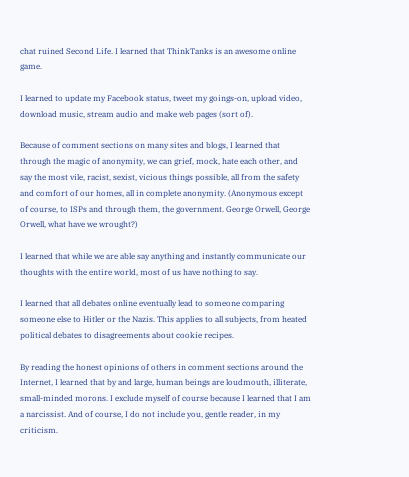chat ruined Second Life. I learned that ThinkTanks is an awesome online game.

I learned to update my Facebook status, tweet my goings-on, upload video, download music, stream audio and make web pages (sort of).

Because of comment sections on many sites and blogs, I learned that through the magic of anonymity, we can grief, mock, hate each other, and say the most vile, racist, sexist, vicious things possible, all from the safety and comfort of our homes, all in complete anonymity. (Anonymous except of course, to ISPs and through them, the government. George Orwell, George Orwell, what have we wrought?)

I learned that while we are able say anything and instantly communicate our thoughts with the entire world, most of us have nothing to say.

I learned that all debates online eventually lead to someone comparing someone else to Hitler or the Nazis. This applies to all subjects, from heated political debates to disagreements about cookie recipes.

By reading the honest opinions of others in comment sections around the Internet, I learned that by and large, human beings are loudmouth, illiterate, small-minded morons. I exclude myself of course because I learned that I am a narcissist. And of course, I do not include you, gentle reader, in my criticism.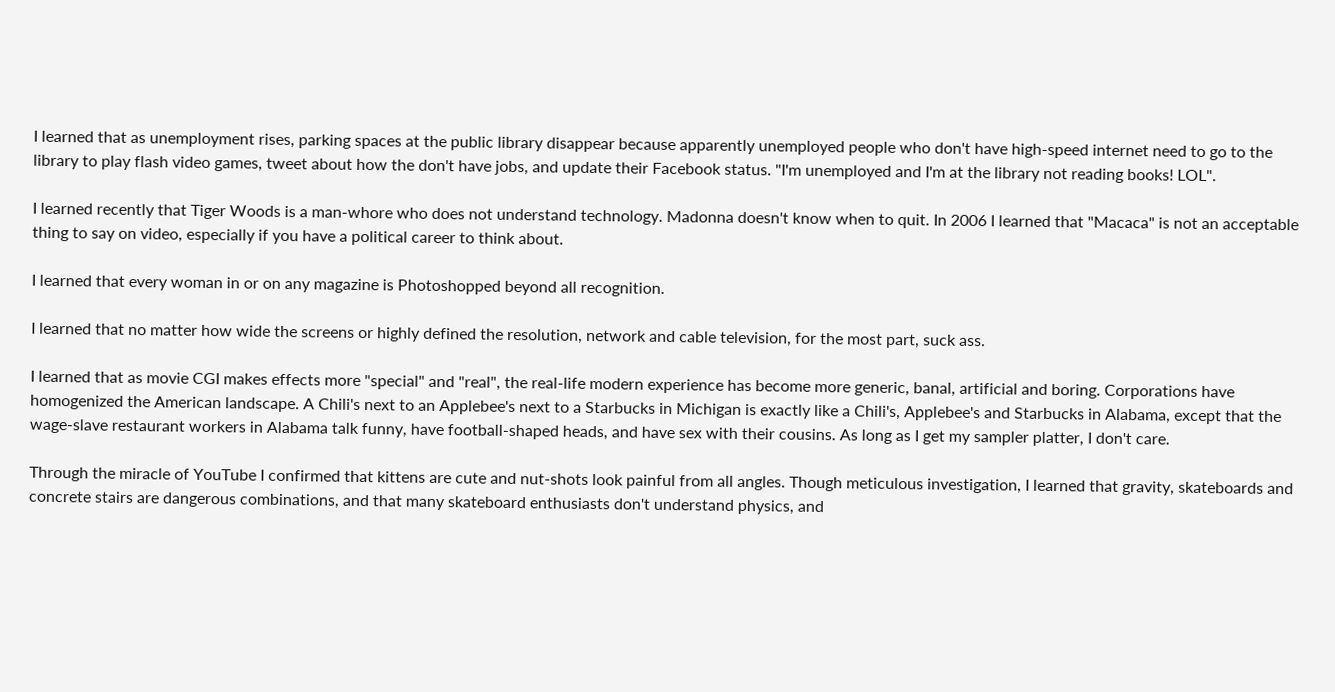I learned that as unemployment rises, parking spaces at the public library disappear because apparently unemployed people who don't have high-speed internet need to go to the library to play flash video games, tweet about how the don't have jobs, and update their Facebook status. "I'm unemployed and I'm at the library not reading books! LOL".

I learned recently that Tiger Woods is a man-whore who does not understand technology. Madonna doesn't know when to quit. In 2006 I learned that "Macaca" is not an acceptable thing to say on video, especially if you have a political career to think about.

I learned that every woman in or on any magazine is Photoshopped beyond all recognition.

I learned that no matter how wide the screens or highly defined the resolution, network and cable television, for the most part, suck ass.

I learned that as movie CGI makes effects more "special" and "real", the real-life modern experience has become more generic, banal, artificial and boring. Corporations have homogenized the American landscape. A Chili's next to an Applebee's next to a Starbucks in Michigan is exactly like a Chili's, Applebee's and Starbucks in Alabama, except that the wage-slave restaurant workers in Alabama talk funny, have football-shaped heads, and have sex with their cousins. As long as I get my sampler platter, I don't care.

Through the miracle of YouTube I confirmed that kittens are cute and nut-shots look painful from all angles. Though meticulous investigation, I learned that gravity, skateboards and concrete stairs are dangerous combinations, and that many skateboard enthusiasts don't understand physics, and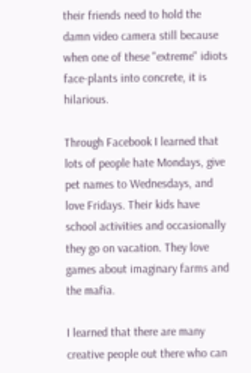their friends need to hold the damn video camera still because when one of these "extreme" idiots face-plants into concrete, it is hilarious.

Through Facebook I learned that lots of people hate Mondays, give pet names to Wednesdays, and love Fridays. Their kids have school activities and occasionally they go on vacation. They love games about imaginary farms and the mafia.

I learned that there are many creative people out there who can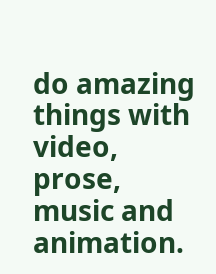do amazing things with video, prose, music and animation.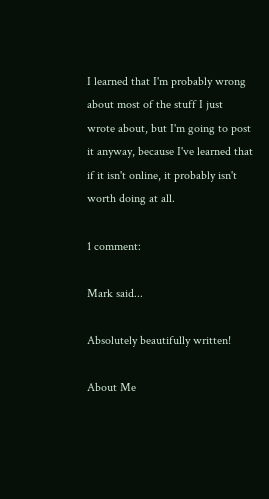I learned that I'm probably wrong about most of the stuff I just wrote about, but I'm going to post it anyway, because I've learned that if it isn't online, it probably isn't worth doing at all.

1 comment:

Mark said...

Absolutely beautifully written!

About Me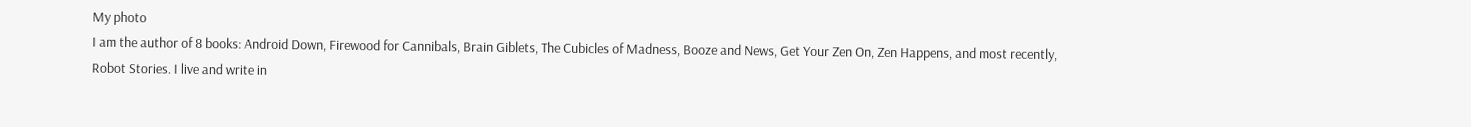My photo
I am the author of 8 books: Android Down, Firewood for Cannibals, Brain Giblets, The Cubicles of Madness, Booze and News, Get Your Zen On, Zen Happens, and most recently, Robot Stories. I live and write in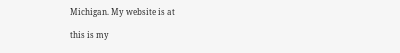Michigan. My website is at

this is my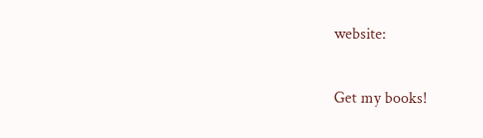website:

Get my books!